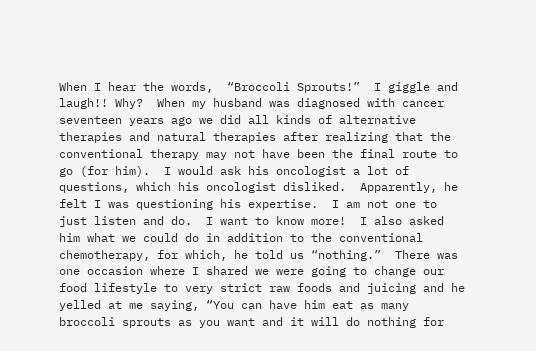When I hear the words,  “Broccoli Sprouts!”  I giggle and laugh!! Why?  When my husband was diagnosed with cancer seventeen years ago we did all kinds of alternative therapies and natural therapies after realizing that the conventional therapy may not have been the final route to go (for him).  I would ask his oncologist a lot of questions, which his oncologist disliked.  Apparently, he felt I was questioning his expertise.  I am not one to just listen and do.  I want to know more!  I also asked him what we could do in addition to the conventional chemotherapy, for which, he told us “nothing.”  There was one occasion where I shared we were going to change our food lifestyle to very strict raw foods and juicing and he yelled at me saying, “You can have him eat as many broccoli sprouts as you want and it will do nothing for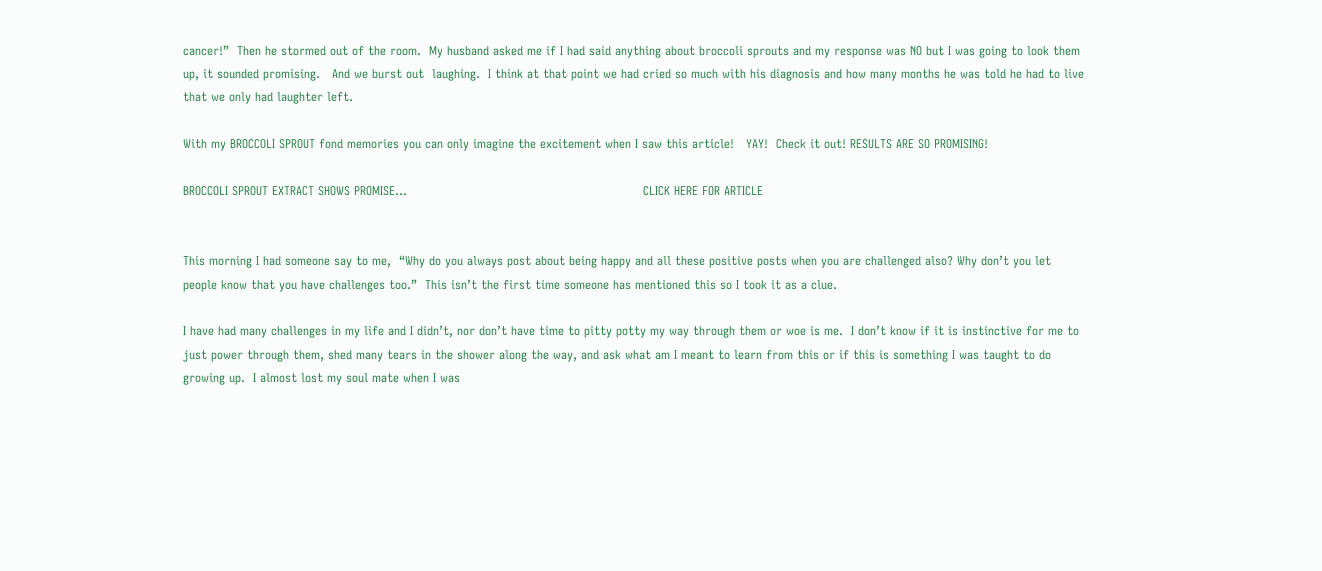cancer!”  Then he stormed out of the room.  My husband asked me if I had said anything about broccoli sprouts and my response was NO but I was going to look them up, it sounded promising.   And we burst out  laughing.  I think at that point we had cried so much with his diagnosis and how many months he was told he had to live that we only had laughter left.

With my BROCCOLI SPROUT fond memories you can only imagine the excitement when I saw this article!   YAY!  Check it out! RESULTS ARE SO PROMISING!

BROCCOLI SPROUT EXTRACT SHOWS PROMISE…                                                           CLICK HERE FOR ARTICLE


This morning I had someone say to me,  “Why do you always post about being happy and all these positive posts when you are challenged also? Why don’t you let people know that you have challenges too.”  This isn’t the first time someone has mentioned this so I took it as a clue.

I have had many challenges in my life and I didn’t, nor don’t have time to pitty potty my way through them or woe is me.  I don’t know if it is instinctive for me to just power through them, shed many tears in the shower along the way, and ask what am I meant to learn from this or if this is something I was taught to do growing up.  I almost lost my soul mate when I was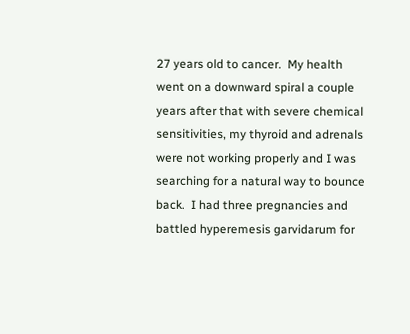27 years old to cancer.  My health went on a downward spiral a couple years after that with severe chemical sensitivities, my thyroid and adrenals were not working properly and I was searching for a natural way to bounce back.  I had three pregnancies and battled hyperemesis garvidarum for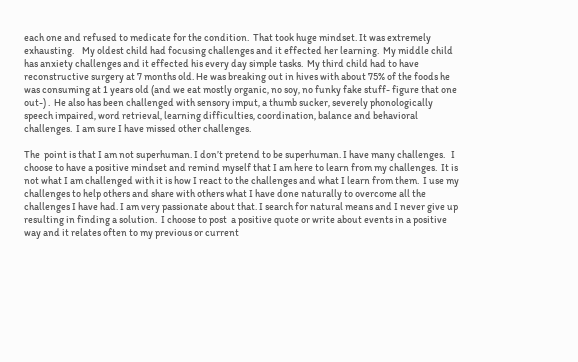each one and refused to medicate for the condition.  That took huge mindset. It was extremely exhausting.    My oldest child had focusing challenges and it effected her learning.  My middle child has anxiety challenges and it effected his every day simple tasks.  My third child had to have reconstructive surgery at 7 months old. He was breaking out in hives with about 75% of the foods he was consuming at 1 years old (and we eat mostly organic, no soy, no funky fake stuff- figure that one out-) .  He also has been challenged with sensory imput, a thumb sucker, severely phonologically speech impaired, word retrieval, learning difficulties, coordination, balance and behavioral challenges.  I am sure I have missed other challenges.

The  point is that I am not superhuman. I don’t pretend to be superhuman. I have many challenges.   I choose to have a positive mindset and remind myself that I am here to learn from my challenges.  It is not what I am challenged with it is how I react to the challenges and what I learn from them.  I use my challenges to help others and share with others what I have done naturally to overcome all the challenges I have had. I am very passionate about that. I search for natural means and I never give up resulting in finding a solution.  I choose to post  a positive quote or write about events in a positive way and it relates often to my previous or current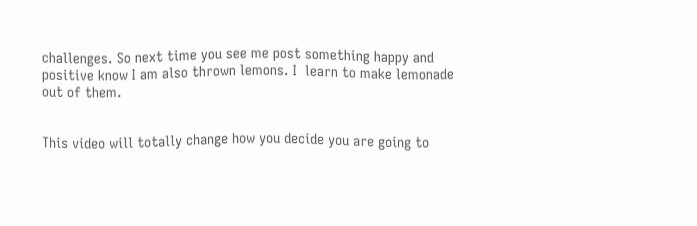challenges. So next time you see me post something happy and positive know I am also thrown lemons. I  learn to make lemonade out of them.


This video will totally change how you decide you are going to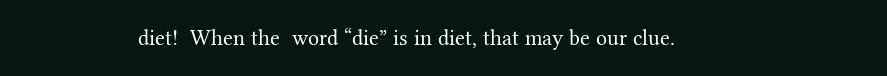diet!  When the  word “die” is in diet, that may be our clue.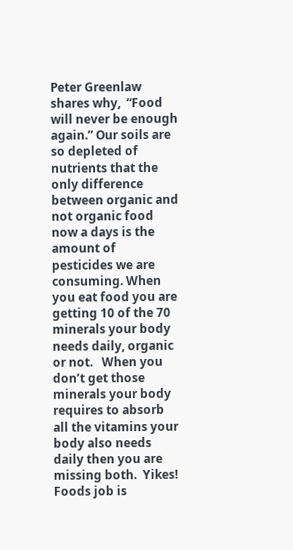Peter Greenlaw shares why,  “Food will never be enough again.” Our soils are so depleted of nutrients that the only difference between organic and not organic food now a days is the amount of pesticides we are consuming. When you eat food you are getting 10 of the 70 minerals your body  needs daily, organic or not.   When you don’t get those minerals your body requires to absorb all the vitamins your body also needs daily then you are missing both.  Yikes!   Foods job is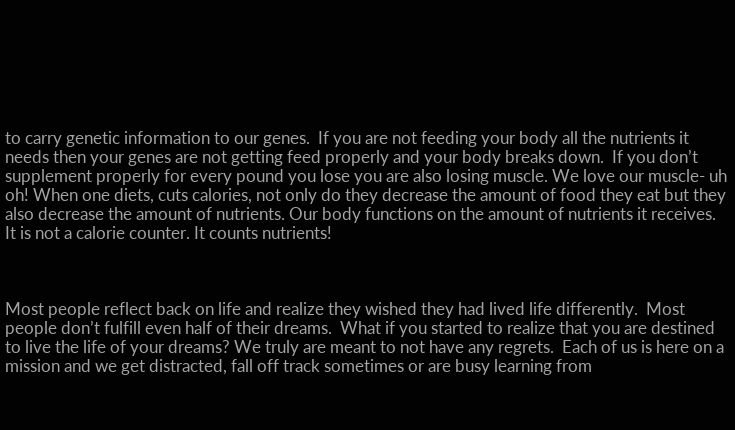to carry genetic information to our genes.  If you are not feeding your body all the nutrients it needs then your genes are not getting feed properly and your body breaks down.  If you don’t supplement properly for every pound you lose you are also losing muscle. We love our muscle- uh oh! When one diets, cuts calories, not only do they decrease the amount of food they eat but they also decrease the amount of nutrients. Our body functions on the amount of nutrients it receives. It is not a calorie counter. It counts nutrients!



Most people reflect back on life and realize they wished they had lived life differently.  Most people don’t fulfill even half of their dreams.  What if you started to realize that you are destined to live the life of your dreams? We truly are meant to not have any regrets.  Each of us is here on a mission and we get distracted, fall off track sometimes or are busy learning from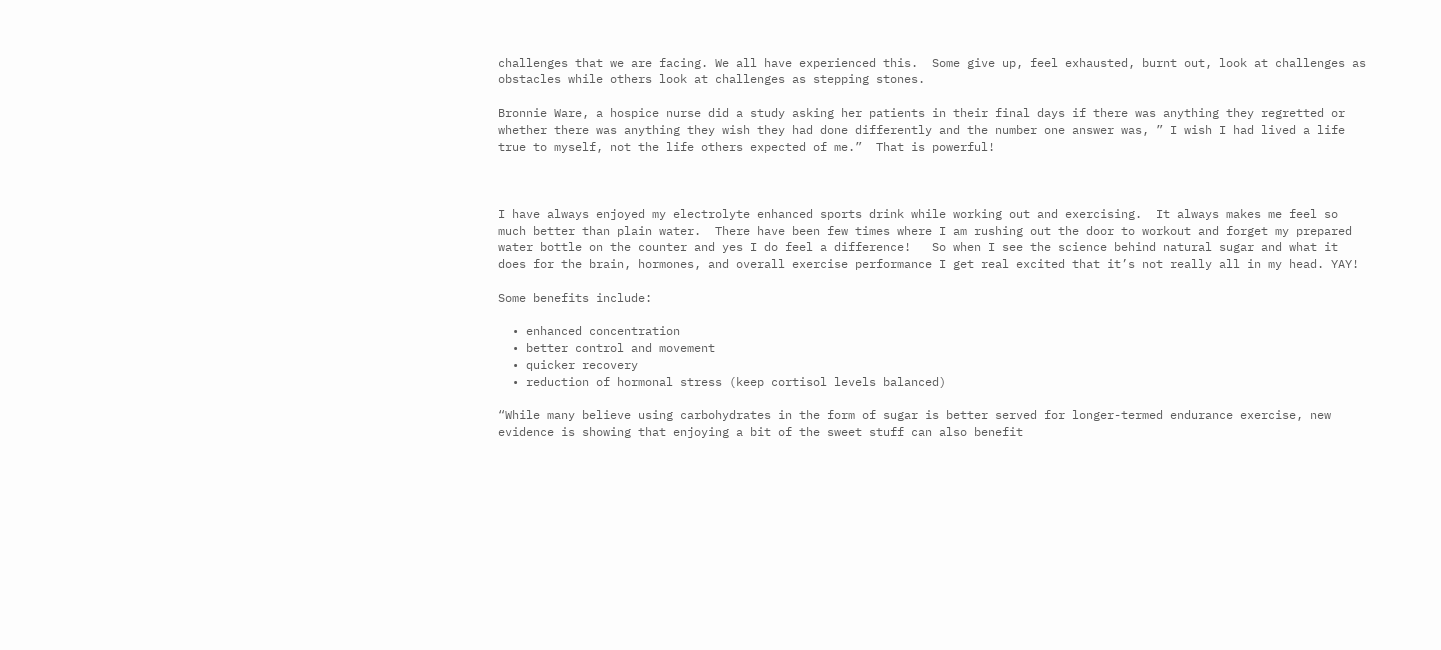challenges that we are facing. We all have experienced this.  Some give up, feel exhausted, burnt out, look at challenges as obstacles while others look at challenges as stepping stones.

Bronnie Ware, a hospice nurse did a study asking her patients in their final days if there was anything they regretted or whether there was anything they wish they had done differently and the number one answer was, ” I wish I had lived a life true to myself, not the life others expected of me.”  That is powerful!



I have always enjoyed my electrolyte enhanced sports drink while working out and exercising.  It always makes me feel so much better than plain water.  There have been few times where I am rushing out the door to workout and forget my prepared water bottle on the counter and yes I do feel a difference!   So when I see the science behind natural sugar and what it does for the brain, hormones, and overall exercise performance I get real excited that it’s not really all in my head. YAY!

Some benefits include:

  • enhanced concentration
  • better control and movement
  • quicker recovery
  • reduction of hormonal stress (keep cortisol levels balanced)

“While many believe using carbohydrates in the form of sugar is better served for longer-termed endurance exercise, new evidence is showing that enjoying a bit of the sweet stuff can also benefit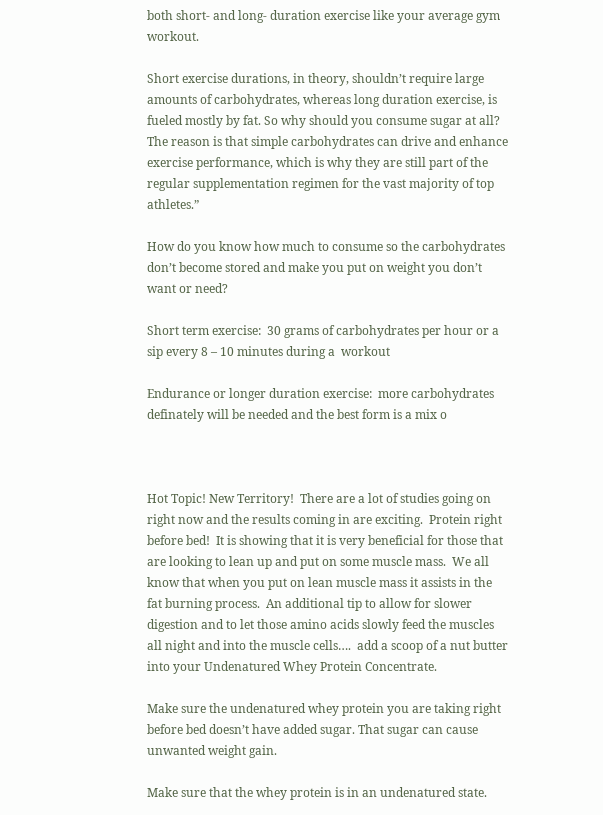both short- and long- duration exercise like your average gym workout.

Short exercise durations, in theory, shouldn’t require large amounts of carbohydrates, whereas long duration exercise, is fueled mostly by fat. So why should you consume sugar at all? The reason is that simple carbohydrates can drive and enhance exercise performance, which is why they are still part of the regular supplementation regimen for the vast majority of top athletes.”

How do you know how much to consume so the carbohydrates don’t become stored and make you put on weight you don’t want or need?

Short term exercise:  30 grams of carbohydrates per hour or a sip every 8 – 10 minutes during a  workout

Endurance or longer duration exercise:  more carbohydrates definately will be needed and the best form is a mix o



Hot Topic! New Territory!  There are a lot of studies going on right now and the results coming in are exciting.  Protein right before bed!  It is showing that it is very beneficial for those that are looking to lean up and put on some muscle mass.  We all know that when you put on lean muscle mass it assists in the fat burning process.  An additional tip to allow for slower digestion and to let those amino acids slowly feed the muscles all night and into the muscle cells….  add a scoop of a nut butter into your Undenatured Whey Protein Concentrate.

Make sure the undenatured whey protein you are taking right before bed doesn’t have added sugar. That sugar can cause unwanted weight gain.

Make sure that the whey protein is in an undenatured state.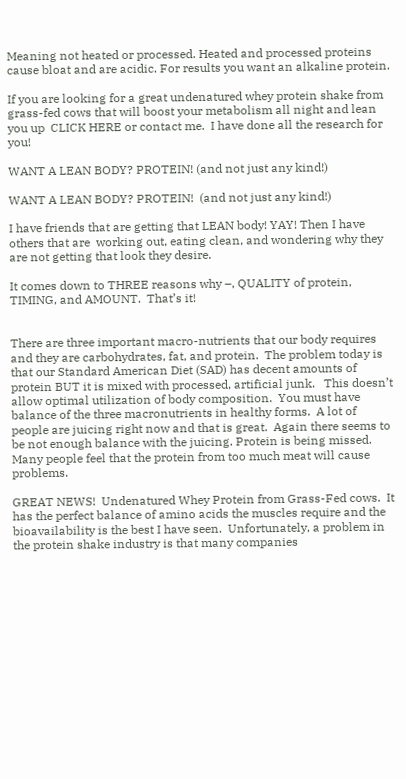Meaning not heated or processed. Heated and processed proteins cause bloat and are acidic. For results you want an alkaline protein.

If you are looking for a great undenatured whey protein shake from grass-fed cows that will boost your metabolism all night and lean you up  CLICK HERE or contact me.  I have done all the research for you!

WANT A LEAN BODY? PROTEIN! (and not just any kind!)

WANT A LEAN BODY? PROTEIN!  (and not just any kind!)

I have friends that are getting that LEAN body! YAY! Then I have others that are  working out, eating clean, and wondering why they are not getting that look they desire.

It comes down to THREE reasons why –, QUALITY of protein, TIMING, and AMOUNT.  That’s it!


There are three important macro-nutrients that our body requires and they are carbohydrates, fat, and protein.  The problem today is that our Standard American Diet (SAD) has decent amounts of protein BUT it is mixed with processed, artificial junk.   This doesn’t allow optimal utilization of body composition.  You must have balance of the three macronutrients in healthy forms.  A lot of people are juicing right now and that is great.  Again there seems to be not enough balance with the juicing. Protein is being missed. Many people feel that the protein from too much meat will cause problems.

GREAT NEWS!  Undenatured Whey Protein from Grass-Fed cows.  It has the perfect balance of amino acids the muscles require and the bioavailability is the best I have seen.  Unfortunately, a problem in the protein shake industry is that many companies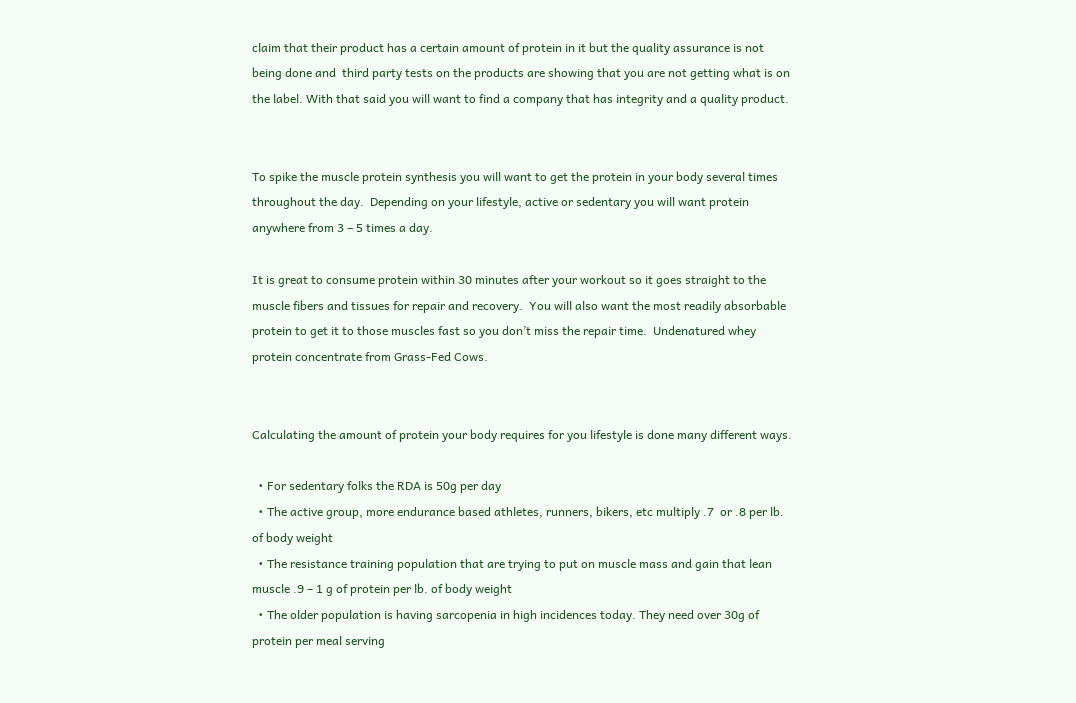claim that their product has a certain amount of protein in it but the quality assurance is not being done and  third party tests on the products are showing that you are not getting what is on the label. With that said you will want to find a company that has integrity and a quality product.


To spike the muscle protein synthesis you will want to get the protein in your body several times throughout the day.  Depending on your lifestyle, active or sedentary you will want protein anywhere from 3 – 5 times a day.

It is great to consume protein within 30 minutes after your workout so it goes straight to the muscle fibers and tissues for repair and recovery.  You will also want the most readily absorbable protein to get it to those muscles fast so you don’t miss the repair time.  Undenatured whey protein concentrate from Grass-Fed Cows.


Calculating the amount of protein your body requires for you lifestyle is done many different ways.

  • For sedentary folks the RDA is 50g per day
  • The active group, more endurance based athletes, runners, bikers, etc multiply .7  or .8 per lb. of body weight
  • The resistance training population that are trying to put on muscle mass and gain that lean muscle .9 – 1 g of protein per lb. of body weight
  • The older population is having sarcopenia in high incidences today. They need over 30g of protein per meal serving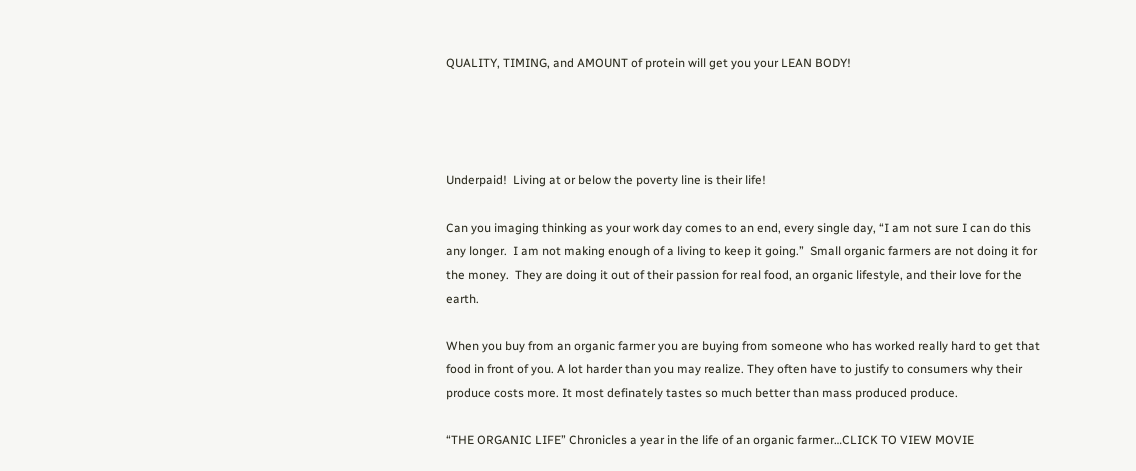QUALITY, TIMING, and AMOUNT of protein will get you your LEAN BODY!




Underpaid!  Living at or below the poverty line is their life!

Can you imaging thinking as your work day comes to an end, every single day, “I am not sure I can do this any longer.  I am not making enough of a living to keep it going.”  Small organic farmers are not doing it for the money.  They are doing it out of their passion for real food, an organic lifestyle, and their love for the earth.

When you buy from an organic farmer you are buying from someone who has worked really hard to get that food in front of you. A lot harder than you may realize. They often have to justify to consumers why their produce costs more. It most definately tastes so much better than mass produced produce.

“THE ORGANIC LIFE” Chronicles a year in the life of an organic farmer…CLICK TO VIEW MOVIE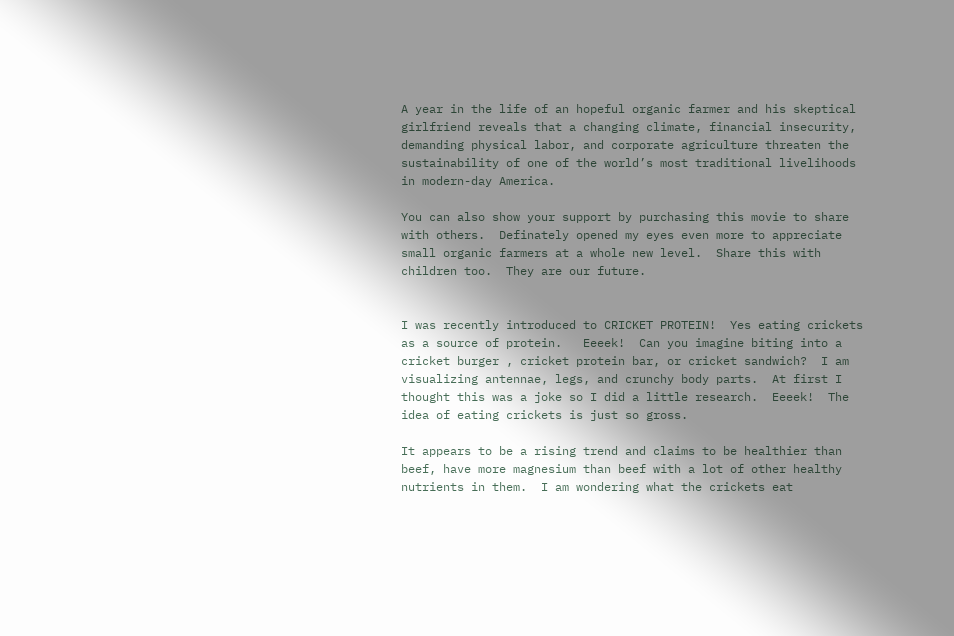A year in the life of an hopeful organic farmer and his skeptical girlfriend reveals that a changing climate, financial insecurity, demanding physical labor, and corporate agriculture threaten the sustainability of one of the world’s most traditional livelihoods in modern-day America.

You can also show your support by purchasing this movie to share with others.  Definately opened my eyes even more to appreciate small organic farmers at a whole new level.  Share this with children too.  They are our future.


I was recently introduced to CRICKET PROTEIN!  Yes eating crickets as a source of protein.   Eeeek!  Can you imagine biting into a cricket burger , cricket protein bar, or cricket sandwich?  I am visualizing antennae, legs, and crunchy body parts.  At first I thought this was a joke so I did a little research.  Eeeek!  The idea of eating crickets is just so gross.

It appears to be a rising trend and claims to be healthier than beef, have more magnesium than beef with a lot of other healthy nutrients in them.  I am wondering what the crickets eat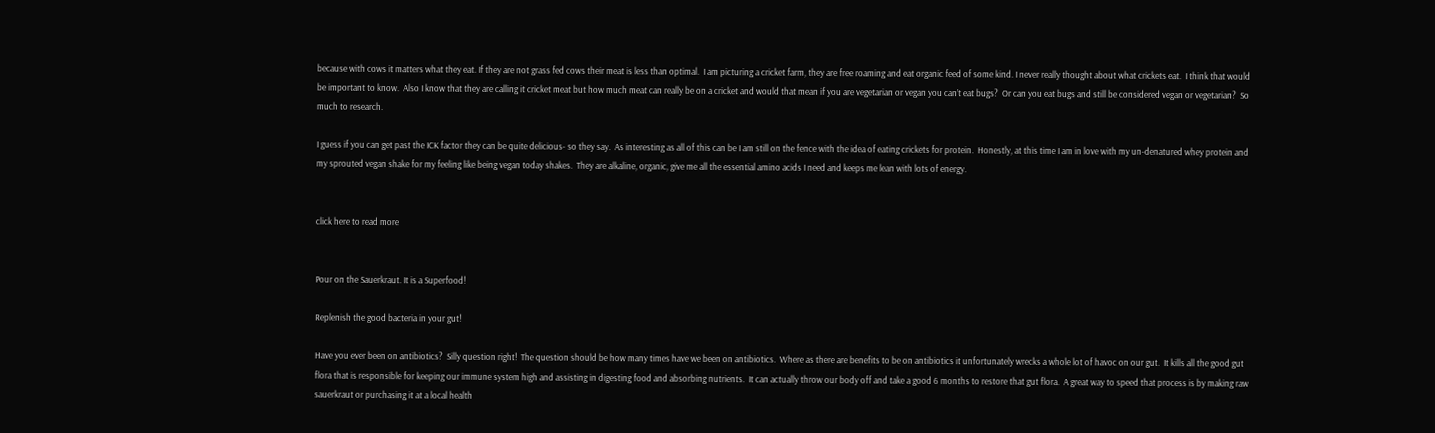because with cows it matters what they eat. If they are not grass fed cows their meat is less than optimal.  I am picturing a cricket farm, they are free roaming and eat organic feed of some kind. I never really thought about what crickets eat.  I think that would be important to know.  Also I know that they are calling it cricket meat but how much meat can really be on a cricket and would that mean if you are vegetarian or vegan you can’t eat bugs?  Or can you eat bugs and still be considered vegan or vegetarian?  So much to research.

I guess if you can get past the ICK factor they can be quite delicious- so they say.  As interesting as all of this can be I am still on the fence with the idea of eating crickets for protein.  Honestly, at this time I am in love with my un-denatured whey protein and my sprouted vegan shake for my feeling like being vegan today shakes.  They are alkaline, organic, give me all the essential amino acids I need and keeps me lean with lots of energy.


click here to read more


Pour on the Sauerkraut. It is a Superfood!

Replenish the good bacteria in your gut!

Have you ever been on antibiotics?  Silly question right!  The question should be how many times have we been on antibiotics.  Where as there are benefits to be on antibiotics it unfortunately wrecks a whole lot of havoc on our gut.  It kills all the good gut flora that is responsible for keeping our immune system high and assisting in digesting food and absorbing nutrients.  It can actually throw our body off and take a good 6 months to restore that gut flora.  A great way to speed that process is by making raw sauerkraut or purchasing it at a local health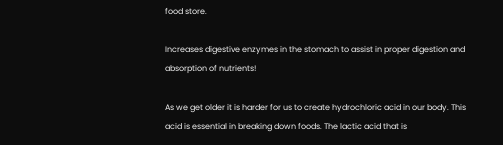food store.

Increases digestive enzymes in the stomach to assist in proper digestion and absorption of nutrients!

As we get older it is harder for us to create hydrochloric acid in our body. This acid is essential in breaking down foods. The lactic acid that is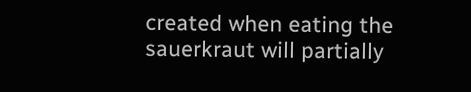created when eating the sauerkraut will partially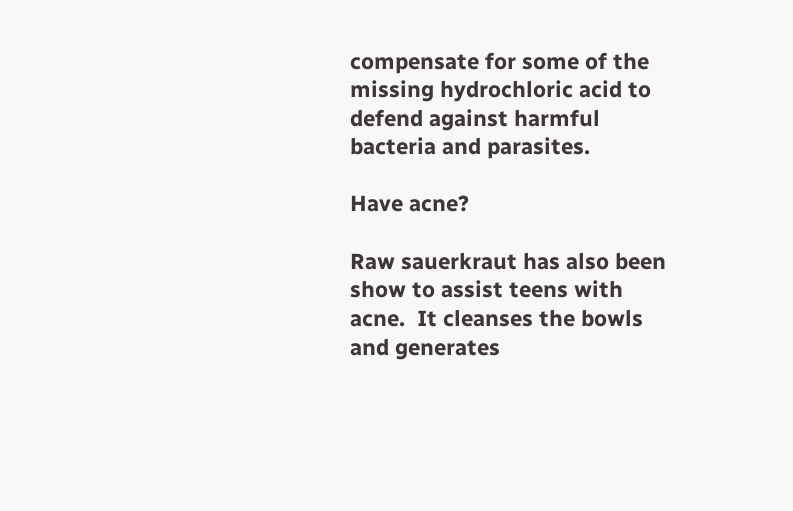compensate for some of the missing hydrochloric acid to defend against harmful bacteria and parasites.

Have acne?

Raw sauerkraut has also been show to assist teens with acne.  It cleanses the bowls and generates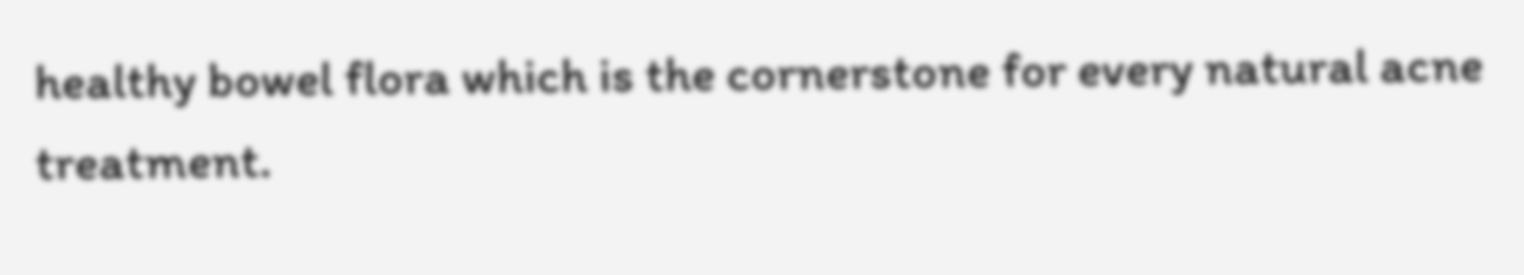healthy bowel flora which is the cornerstone for every natural acne treatment.